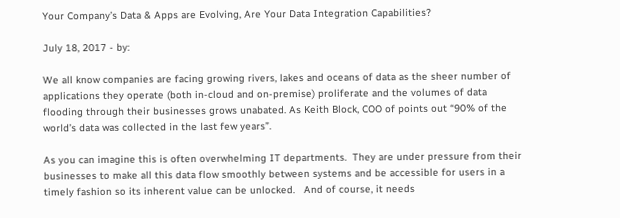Your Company’s Data & Apps are Evolving, Are Your Data Integration Capabilities?

July 18, 2017 - by:

We all know companies are facing growing rivers, lakes and oceans of data as the sheer number of applications they operate (both in-cloud and on-premise) proliferate and the volumes of data flooding through their businesses grows unabated. As Keith Block, COO of points out “90% of the world’s data was collected in the last few years”.

As you can imagine this is often overwhelming IT departments.  They are under pressure from their businesses to make all this data flow smoothly between systems and be accessible for users in a timely fashion so its inherent value can be unlocked.   And of course, it needs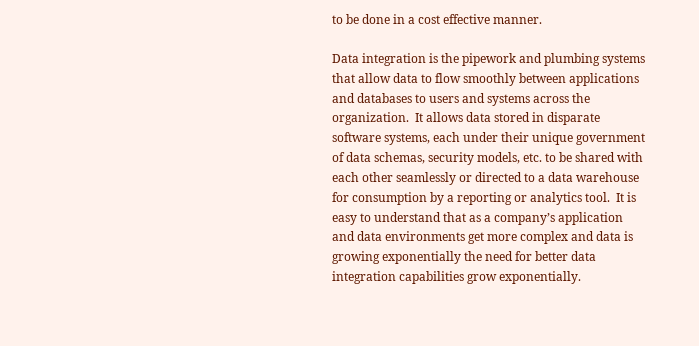to be done in a cost effective manner.

Data integration is the pipework and plumbing systems that allow data to flow smoothly between applications and databases to users and systems across the organization.  It allows data stored in disparate software systems, each under their unique government of data schemas, security models, etc. to be shared with each other seamlessly or directed to a data warehouse for consumption by a reporting or analytics tool.  It is easy to understand that as a company’s application and data environments get more complex and data is growing exponentially the need for better data integration capabilities grow exponentially.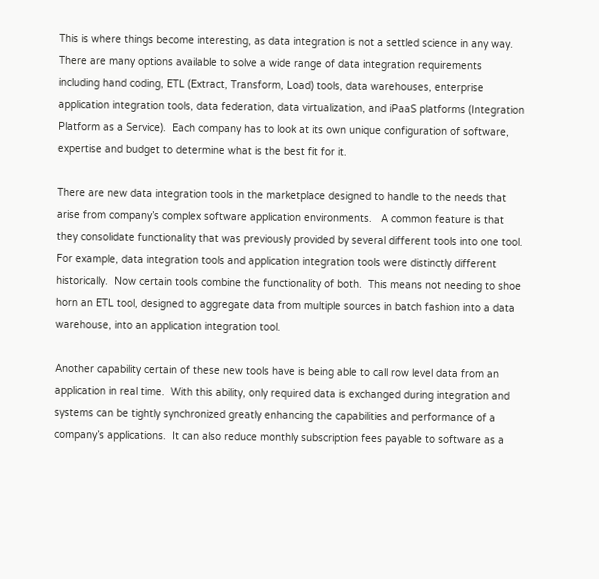This is where things become interesting, as data integration is not a settled science in any way. There are many options available to solve a wide range of data integration requirements including hand coding, ETL (Extract, Transform, Load) tools, data warehouses, enterprise application integration tools, data federation, data virtualization, and iPaaS platforms (Integration Platform as a Service).  Each company has to look at its own unique configuration of software, expertise and budget to determine what is the best fit for it.

There are new data integration tools in the marketplace designed to handle to the needs that arise from company’s complex software application environments.   A common feature is that they consolidate functionality that was previously provided by several different tools into one tool.  For example, data integration tools and application integration tools were distinctly different historically.  Now certain tools combine the functionality of both.  This means not needing to shoe horn an ETL tool, designed to aggregate data from multiple sources in batch fashion into a data warehouse, into an application integration tool.

Another capability certain of these new tools have is being able to call row level data from an application in real time.  With this ability, only required data is exchanged during integration and systems can be tightly synchronized greatly enhancing the capabilities and performance of a company’s applications.  It can also reduce monthly subscription fees payable to software as a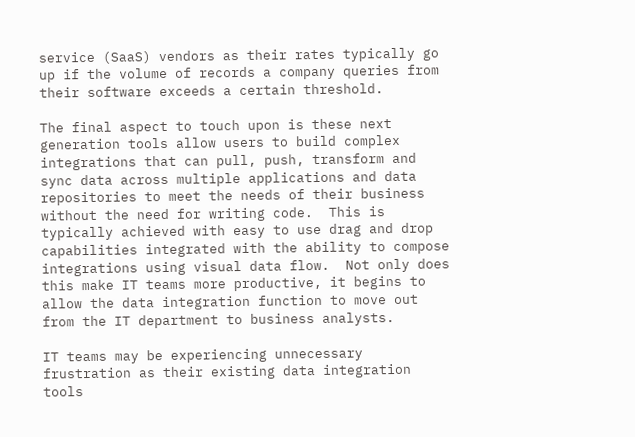service (SaaS) vendors as their rates typically go up if the volume of records a company queries from their software exceeds a certain threshold.

The final aspect to touch upon is these next generation tools allow users to build complex integrations that can pull, push, transform and sync data across multiple applications and data repositories to meet the needs of their business without the need for writing code.  This is typically achieved with easy to use drag and drop capabilities integrated with the ability to compose integrations using visual data flow.  Not only does this make IT teams more productive, it begins to allow the data integration function to move out from the IT department to business analysts.

IT teams may be experiencing unnecessary frustration as their existing data integration tools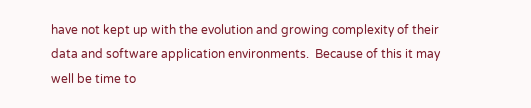have not kept up with the evolution and growing complexity of their data and software application environments.  Because of this it may well be time to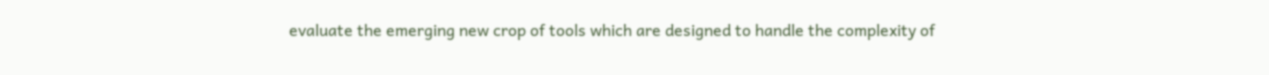evaluate the emerging new crop of tools which are designed to handle the complexity of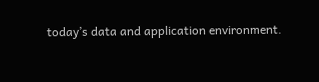today’s data and application environment.